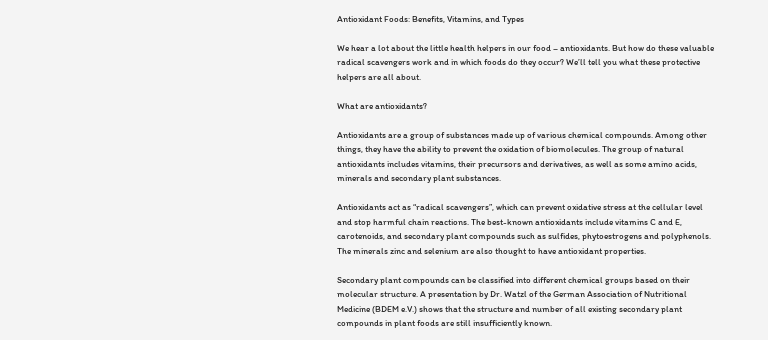Antioxidant Foods: Benefits, Vitamins, and Types

We hear a lot about the little health helpers in our food – antioxidants. But how do these valuable radical scavengers work and in which foods do they occur? We’ll tell you what these protective helpers are all about.

What are antioxidants?

Antioxidants are a group of substances made up of various chemical compounds. Among other things, they have the ability to prevent the oxidation of biomolecules. The group of natural antioxidants includes vitamins, their precursors and derivatives, as well as some amino acids, minerals and secondary plant substances.

Antioxidants act as “radical scavengers”, which can prevent oxidative stress at the cellular level and stop harmful chain reactions. The best-known antioxidants include vitamins C and E, carotenoids, and secondary plant compounds such as sulfides, phytoestrogens and polyphenols. The minerals zinc and selenium are also thought to have antioxidant properties.

Secondary plant compounds can be classified into different chemical groups based on their molecular structure. A presentation by Dr. Watzl of the German Association of Nutritional Medicine (BDEM e.V.) shows that the structure and number of all existing secondary plant compounds in plant foods are still insufficiently known.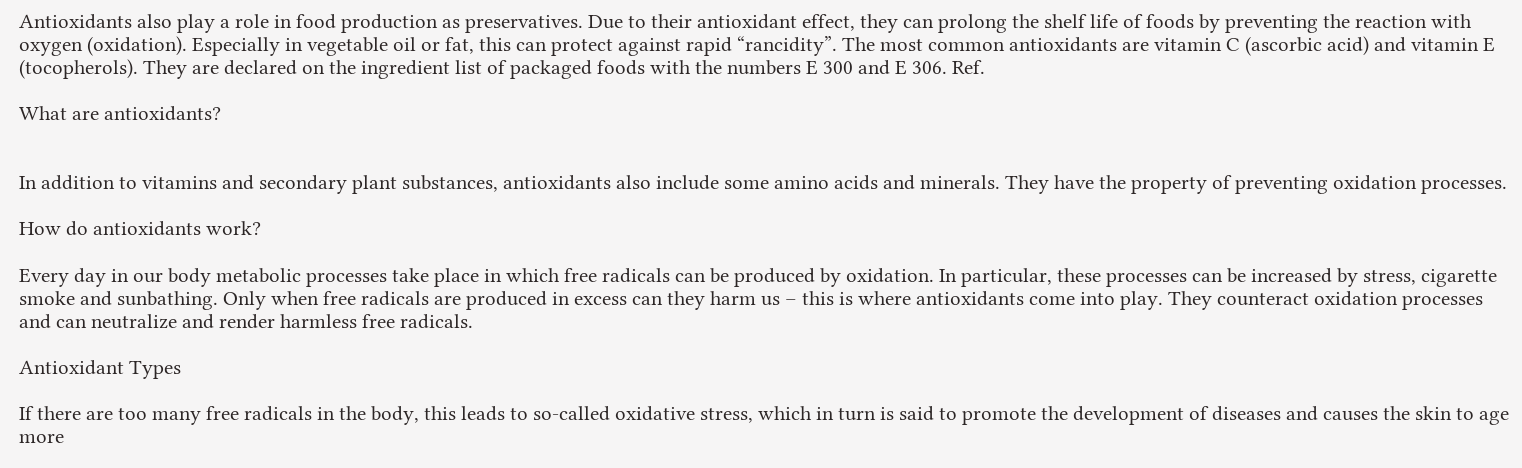Antioxidants also play a role in food production as preservatives. Due to their antioxidant effect, they can prolong the shelf life of foods by preventing the reaction with oxygen (oxidation). Especially in vegetable oil or fat, this can protect against rapid “rancidity”. The most common antioxidants are vitamin C (ascorbic acid) and vitamin E (tocopherols). They are declared on the ingredient list of packaged foods with the numbers E 300 and E 306. Ref.

What are antioxidants?


In addition to vitamins and secondary plant substances, antioxidants also include some amino acids and minerals. They have the property of preventing oxidation processes.

How do antioxidants work?

Every day in our body metabolic processes take place in which free radicals can be produced by oxidation. In particular, these processes can be increased by stress, cigarette smoke and sunbathing. Only when free radicals are produced in excess can they harm us – this is where antioxidants come into play. They counteract oxidation processes and can neutralize and render harmless free radicals.

Antioxidant Types

If there are too many free radicals in the body, this leads to so-called oxidative stress, which in turn is said to promote the development of diseases and causes the skin to age more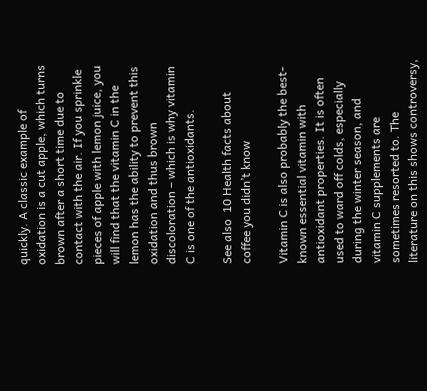quickly. A classic example of oxidation is a cut apple, which turns brown after a short time due to contact with the air. If you sprinkle pieces of apple with lemon juice, you will find that the vitamin C in the lemon has the ability to prevent this oxidation and thus brown discoloration – which is why vitamin C is one of the antioxidants.

See also  10 Health facts about coffee you didn’t know

Vitamin C is also probably the best-known essential vitamin with antioxidant properties. It is often used to ward off colds, especially during the winter season, and vitamin C supplements are sometimes resorted to. The literature on this shows controversy,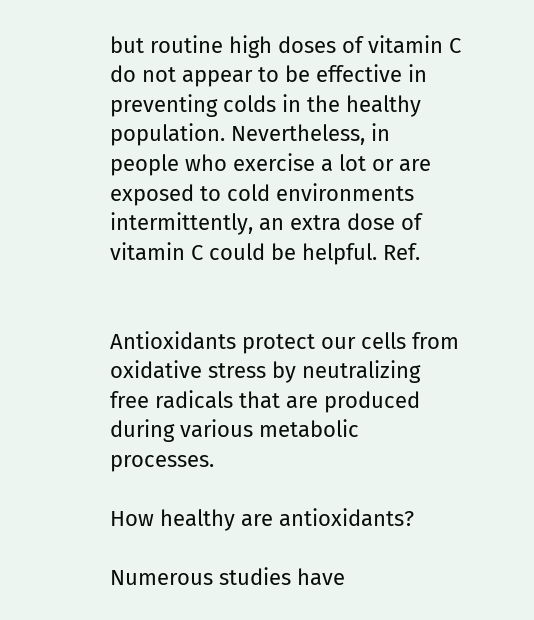but routine high doses of vitamin C do not appear to be effective in preventing colds in the healthy population. Nevertheless, in people who exercise a lot or are exposed to cold environments intermittently, an extra dose of vitamin C could be helpful. Ref.


Antioxidants protect our cells from oxidative stress by neutralizing free radicals that are produced during various metabolic processes.

How healthy are antioxidants?

Numerous studies have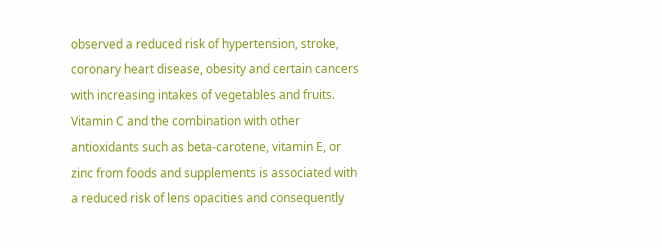observed a reduced risk of hypertension, stroke, coronary heart disease, obesity and certain cancers with increasing intakes of vegetables and fruits. Vitamin C and the combination with other antioxidants such as beta-carotene, vitamin E, or zinc from foods and supplements is associated with a reduced risk of lens opacities and consequently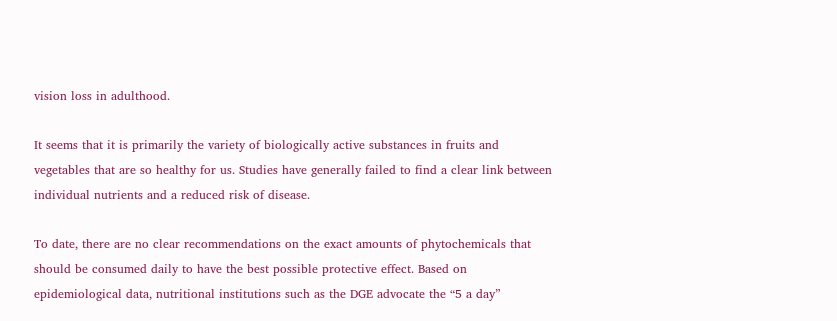vision loss in adulthood.

It seems that it is primarily the variety of biologically active substances in fruits and vegetables that are so healthy for us. Studies have generally failed to find a clear link between individual nutrients and a reduced risk of disease.

To date, there are no clear recommendations on the exact amounts of phytochemicals that should be consumed daily to have the best possible protective effect. Based on epidemiological data, nutritional institutions such as the DGE advocate the “5 a day”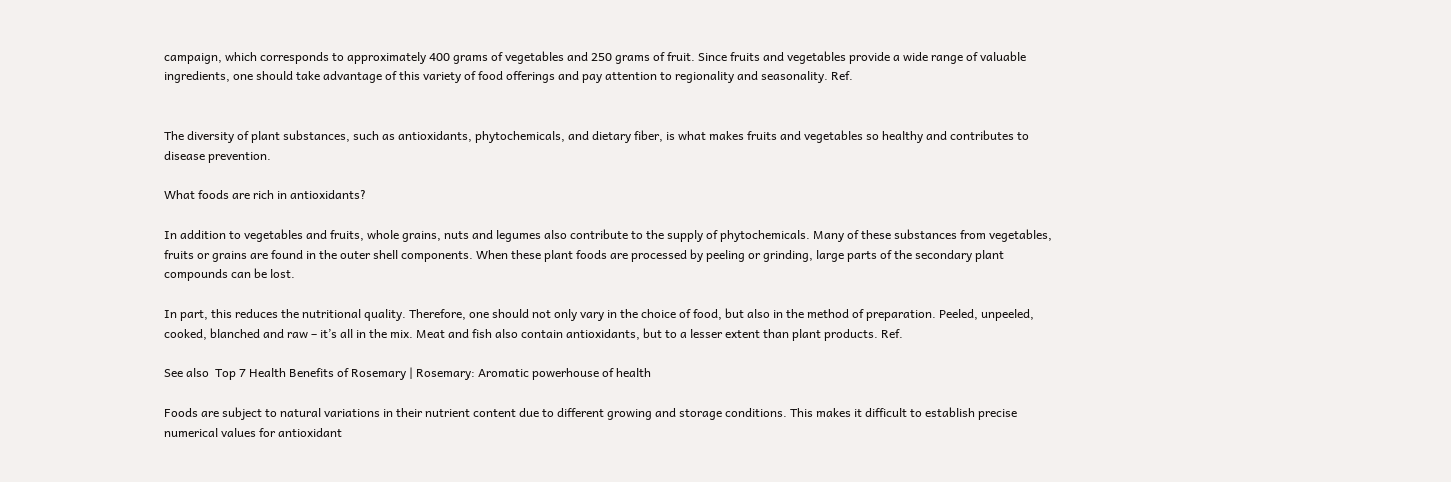campaign, which corresponds to approximately 400 grams of vegetables and 250 grams of fruit. Since fruits and vegetables provide a wide range of valuable ingredients, one should take advantage of this variety of food offerings and pay attention to regionality and seasonality. Ref.


The diversity of plant substances, such as antioxidants, phytochemicals, and dietary fiber, is what makes fruits and vegetables so healthy and contributes to disease prevention.

What foods are rich in antioxidants?

In addition to vegetables and fruits, whole grains, nuts and legumes also contribute to the supply of phytochemicals. Many of these substances from vegetables, fruits or grains are found in the outer shell components. When these plant foods are processed by peeling or grinding, large parts of the secondary plant compounds can be lost.

In part, this reduces the nutritional quality. Therefore, one should not only vary in the choice of food, but also in the method of preparation. Peeled, unpeeled, cooked, blanched and raw – it’s all in the mix. Meat and fish also contain antioxidants, but to a lesser extent than plant products. Ref.

See also  Top 7 Health Benefits of Rosemary | Rosemary: Aromatic powerhouse of health

Foods are subject to natural variations in their nutrient content due to different growing and storage conditions. This makes it difficult to establish precise numerical values for antioxidant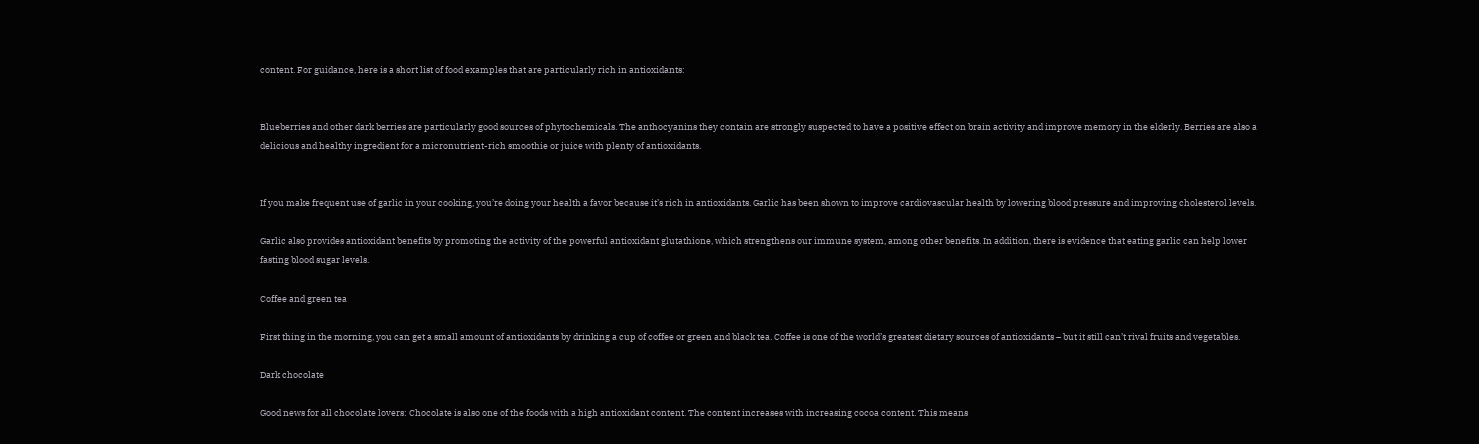content. For guidance, here is a short list of food examples that are particularly rich in antioxidants:


Blueberries and other dark berries are particularly good sources of phytochemicals. The anthocyanins they contain are strongly suspected to have a positive effect on brain activity and improve memory in the elderly. Berries are also a delicious and healthy ingredient for a micronutrient-rich smoothie or juice with plenty of antioxidants.


If you make frequent use of garlic in your cooking, you’re doing your health a favor because it’s rich in antioxidants. Garlic has been shown to improve cardiovascular health by lowering blood pressure and improving cholesterol levels.

Garlic also provides antioxidant benefits by promoting the activity of the powerful antioxidant glutathione, which strengthens our immune system, among other benefits. In addition, there is evidence that eating garlic can help lower fasting blood sugar levels.

Coffee and green tea

First thing in the morning, you can get a small amount of antioxidants by drinking a cup of coffee or green and black tea. Coffee is one of the world’s greatest dietary sources of antioxidants – but it still can’t rival fruits and vegetables.

Dark chocolate

Good news for all chocolate lovers: Chocolate is also one of the foods with a high antioxidant content. The content increases with increasing cocoa content. This means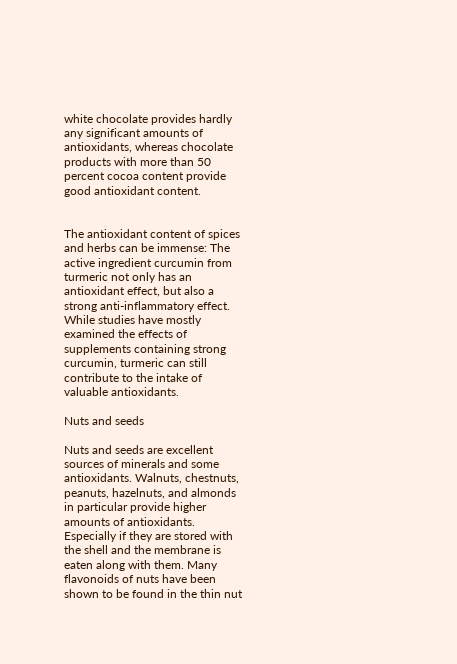white chocolate provides hardly any significant amounts of antioxidants, whereas chocolate products with more than 50 percent cocoa content provide good antioxidant content.


The antioxidant content of spices and herbs can be immense: The active ingredient curcumin from turmeric not only has an antioxidant effect, but also a strong anti-inflammatory effect. While studies have mostly examined the effects of supplements containing strong curcumin, turmeric can still contribute to the intake of valuable antioxidants.

Nuts and seeds

Nuts and seeds are excellent sources of minerals and some antioxidants. Walnuts, chestnuts, peanuts, hazelnuts, and almonds in particular provide higher amounts of antioxidants. Especially if they are stored with the shell and the membrane is eaten along with them. Many flavonoids of nuts have been shown to be found in the thin nut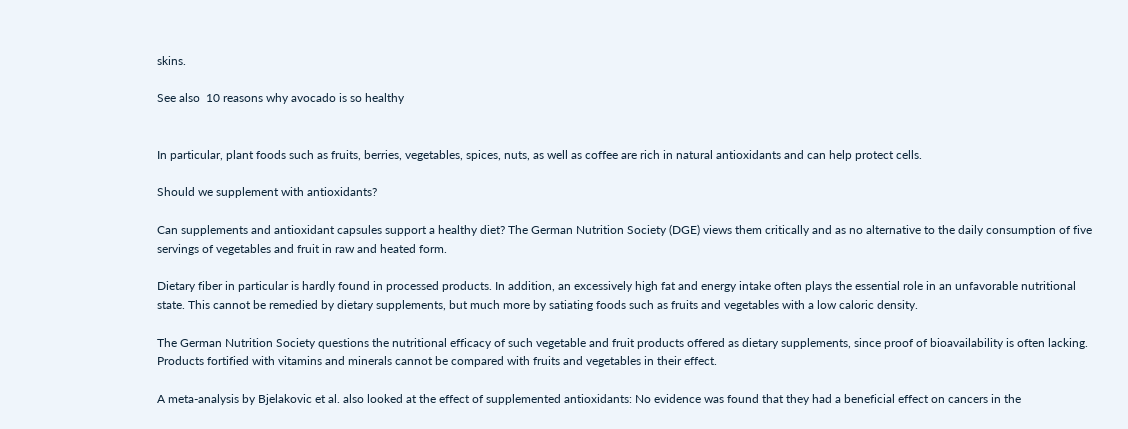skins.

See also  10 reasons why avocado is so healthy


In particular, plant foods such as fruits, berries, vegetables, spices, nuts, as well as coffee are rich in natural antioxidants and can help protect cells.

Should we supplement with antioxidants?

Can supplements and antioxidant capsules support a healthy diet? The German Nutrition Society (DGE) views them critically and as no alternative to the daily consumption of five servings of vegetables and fruit in raw and heated form.

Dietary fiber in particular is hardly found in processed products. In addition, an excessively high fat and energy intake often plays the essential role in an unfavorable nutritional state. This cannot be remedied by dietary supplements, but much more by satiating foods such as fruits and vegetables with a low caloric density.

The German Nutrition Society questions the nutritional efficacy of such vegetable and fruit products offered as dietary supplements, since proof of bioavailability is often lacking. Products fortified with vitamins and minerals cannot be compared with fruits and vegetables in their effect.

A meta-analysis by Bjelakovic et al. also looked at the effect of supplemented antioxidants: No evidence was found that they had a beneficial effect on cancers in the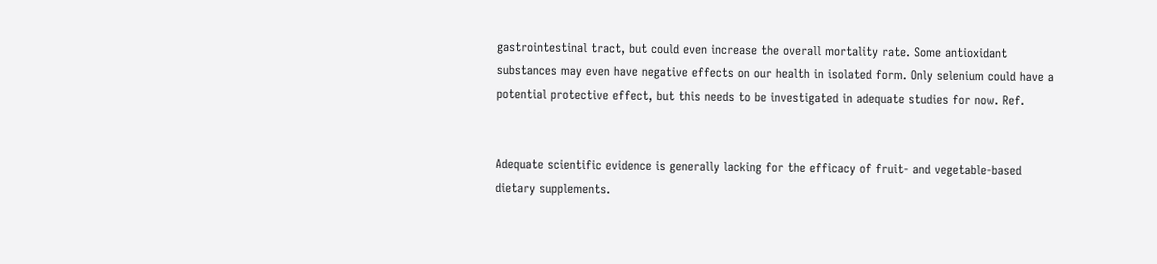gastrointestinal tract, but could even increase the overall mortality rate. Some antioxidant substances may even have negative effects on our health in isolated form. Only selenium could have a potential protective effect, but this needs to be investigated in adequate studies for now. Ref.


Adequate scientific evidence is generally lacking for the efficacy of fruit- and vegetable-based dietary supplements.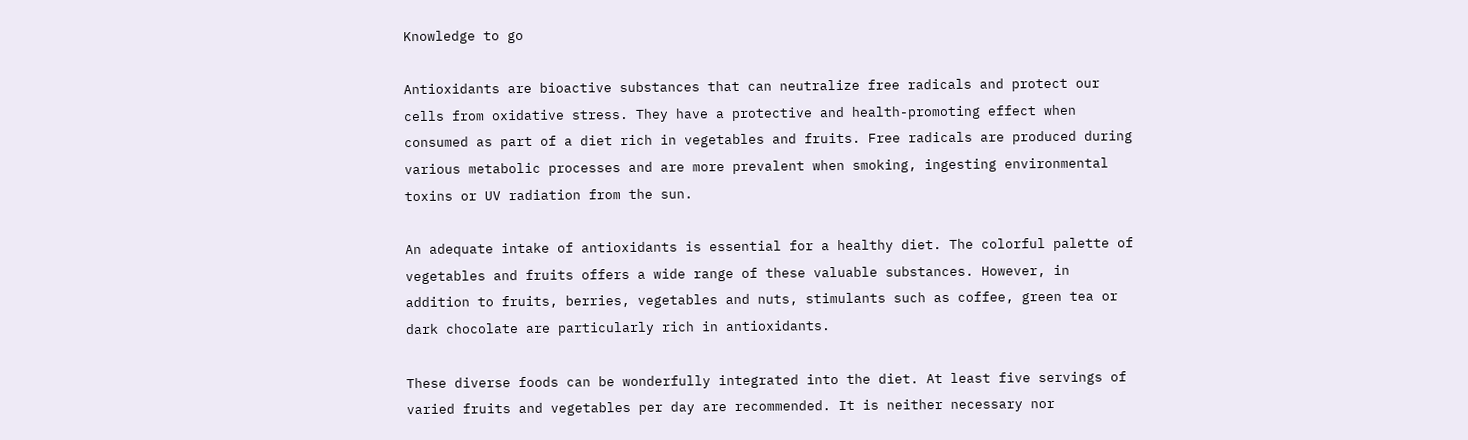Knowledge to go

Antioxidants are bioactive substances that can neutralize free radicals and protect our cells from oxidative stress. They have a protective and health-promoting effect when consumed as part of a diet rich in vegetables and fruits. Free radicals are produced during various metabolic processes and are more prevalent when smoking, ingesting environmental toxins or UV radiation from the sun.

An adequate intake of antioxidants is essential for a healthy diet. The colorful palette of vegetables and fruits offers a wide range of these valuable substances. However, in addition to fruits, berries, vegetables and nuts, stimulants such as coffee, green tea or dark chocolate are particularly rich in antioxidants.

These diverse foods can be wonderfully integrated into the diet. At least five servings of varied fruits and vegetables per day are recommended. It is neither necessary nor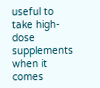useful to take high-dose supplements when it comes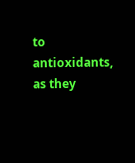to antioxidants, as they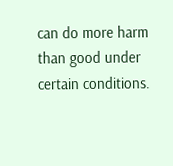can do more harm than good under certain conditions.